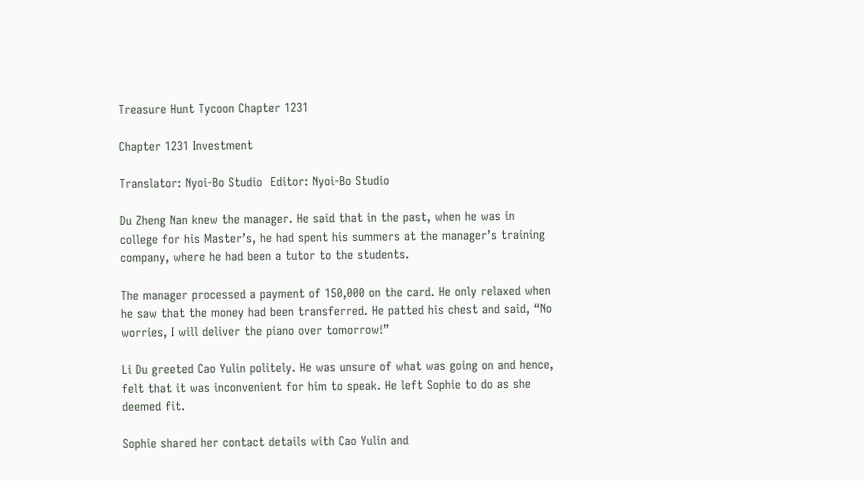Treasure Hunt Tycoon Chapter 1231

Chapter 1231 Investment

Translator: Nyoi-Bo Studio  Editor: Nyoi-Bo Studio

Du Zheng Nan knew the manager. He said that in the past, when he was in college for his Master’s, he had spent his summers at the manager’s training company, where he had been a tutor to the students.

The manager processed a payment of 150,000 on the card. He only relaxed when he saw that the money had been transferred. He patted his chest and said, “No worries, I will deliver the piano over tomorrow!”

Li Du greeted Cao Yulin politely. He was unsure of what was going on and hence, felt that it was inconvenient for him to speak. He left Sophie to do as she deemed fit.

Sophie shared her contact details with Cao Yulin and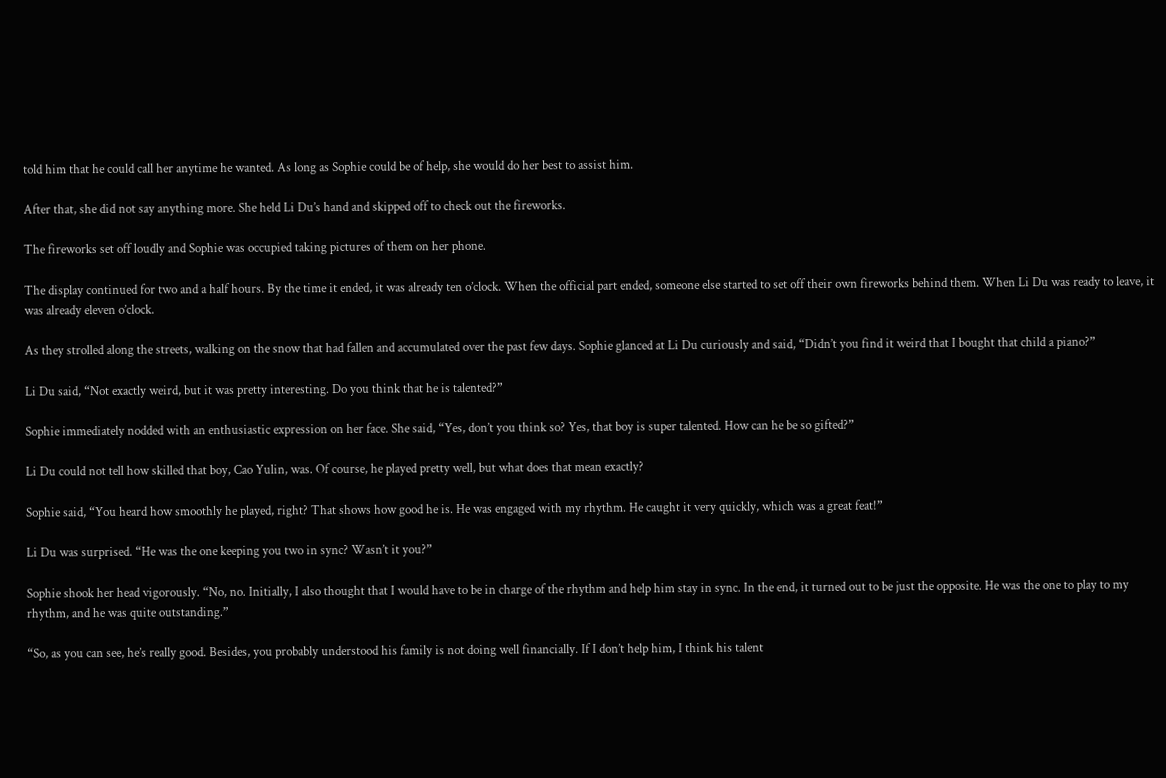told him that he could call her anytime he wanted. As long as Sophie could be of help, she would do her best to assist him.

After that, she did not say anything more. She held Li Du’s hand and skipped off to check out the fireworks.

The fireworks set off loudly and Sophie was occupied taking pictures of them on her phone.

The display continued for two and a half hours. By the time it ended, it was already ten o’clock. When the official part ended, someone else started to set off their own fireworks behind them. When Li Du was ready to leave, it was already eleven o’clock.

As they strolled along the streets, walking on the snow that had fallen and accumulated over the past few days. Sophie glanced at Li Du curiously and said, “Didn’t you find it weird that I bought that child a piano?”

Li Du said, “Not exactly weird, but it was pretty interesting. Do you think that he is talented?”

Sophie immediately nodded with an enthusiastic expression on her face. She said, “Yes, don’t you think so? Yes, that boy is super talented. How can he be so gifted?”

Li Du could not tell how skilled that boy, Cao Yulin, was. Of course, he played pretty well, but what does that mean exactly?

Sophie said, “You heard how smoothly he played, right? That shows how good he is. He was engaged with my rhythm. He caught it very quickly, which was a great feat!”

Li Du was surprised. “He was the one keeping you two in sync? Wasn’t it you?”

Sophie shook her head vigorously. “No, no. Initially, I also thought that I would have to be in charge of the rhythm and help him stay in sync. In the end, it turned out to be just the opposite. He was the one to play to my rhythm, and he was quite outstanding.”

“So, as you can see, he’s really good. Besides, you probably understood his family is not doing well financially. If I don’t help him, I think his talent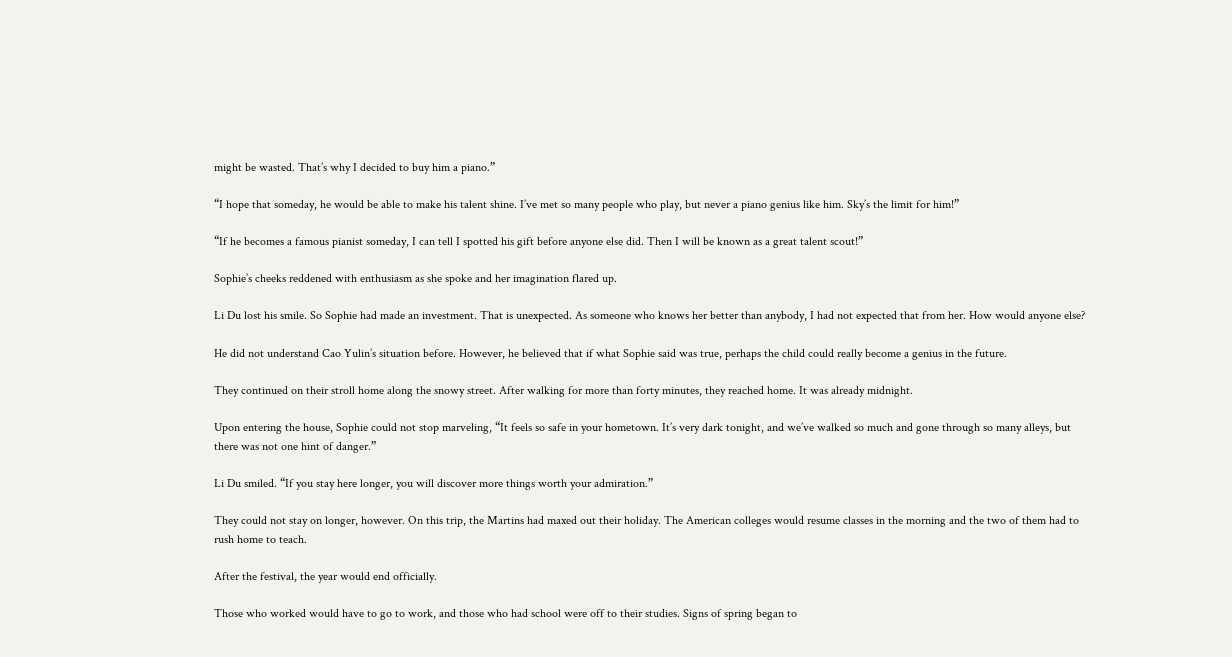might be wasted. That’s why I decided to buy him a piano.”

“I hope that someday, he would be able to make his talent shine. I’ve met so many people who play, but never a piano genius like him. Sky’s the limit for him!”

“If he becomes a famous pianist someday, I can tell I spotted his gift before anyone else did. Then I will be known as a great talent scout!”

Sophie’s cheeks reddened with enthusiasm as she spoke and her imagination flared up.

Li Du lost his smile. So Sophie had made an investment. That is unexpected. As someone who knows her better than anybody, I had not expected that from her. How would anyone else?

He did not understand Cao Yulin’s situation before. However, he believed that if what Sophie said was true, perhaps the child could really become a genius in the future.

They continued on their stroll home along the snowy street. After walking for more than forty minutes, they reached home. It was already midnight.

Upon entering the house, Sophie could not stop marveling, “It feels so safe in your hometown. It’s very dark tonight, and we’ve walked so much and gone through so many alleys, but there was not one hint of danger.”

Li Du smiled. “If you stay here longer, you will discover more things worth your admiration.”

They could not stay on longer, however. On this trip, the Martins had maxed out their holiday. The American colleges would resume classes in the morning and the two of them had to rush home to teach.

After the festival, the year would end officially.

Those who worked would have to go to work, and those who had school were off to their studies. Signs of spring began to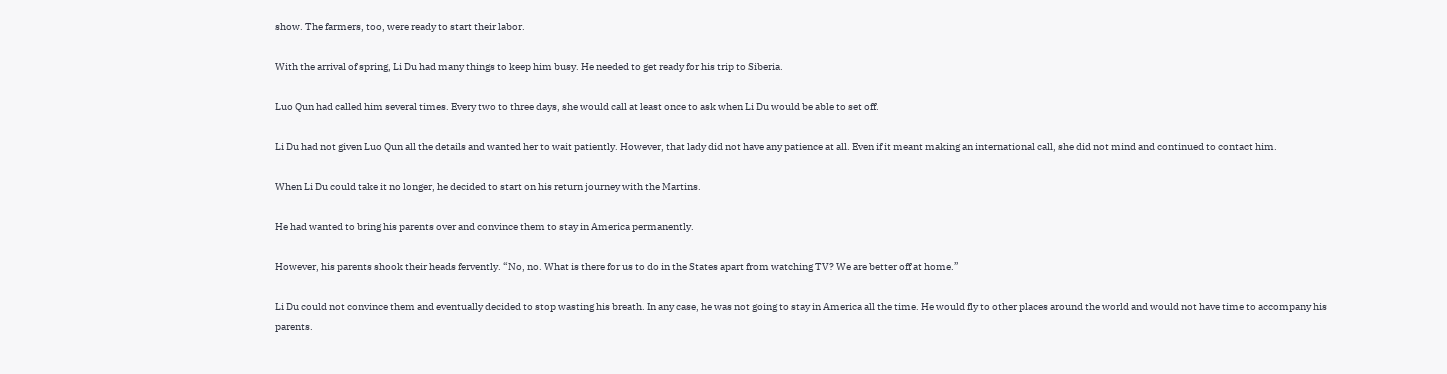show. The farmers, too, were ready to start their labor.

With the arrival of spring, Li Du had many things to keep him busy. He needed to get ready for his trip to Siberia.

Luo Qun had called him several times. Every two to three days, she would call at least once to ask when Li Du would be able to set off.

Li Du had not given Luo Qun all the details and wanted her to wait patiently. However, that lady did not have any patience at all. Even if it meant making an international call, she did not mind and continued to contact him.

When Li Du could take it no longer, he decided to start on his return journey with the Martins.

He had wanted to bring his parents over and convince them to stay in America permanently.

However, his parents shook their heads fervently. “No, no. What is there for us to do in the States apart from watching TV? We are better off at home.”

Li Du could not convince them and eventually decided to stop wasting his breath. In any case, he was not going to stay in America all the time. He would fly to other places around the world and would not have time to accompany his parents.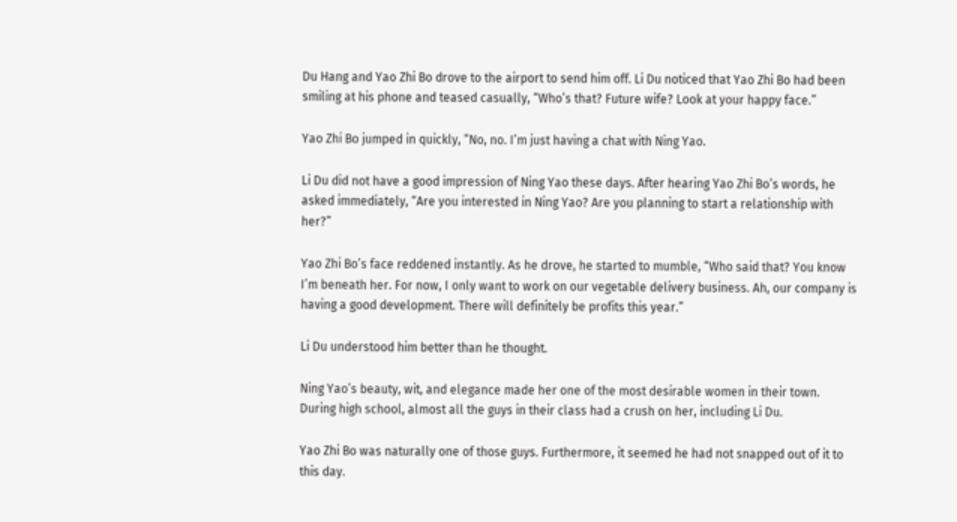Du Hang and Yao Zhi Bo drove to the airport to send him off. Li Du noticed that Yao Zhi Bo had been smiling at his phone and teased casually, “Who’s that? Future wife? Look at your happy face.”

Yao Zhi Bo jumped in quickly, “No, no. I’m just having a chat with Ning Yao.

Li Du did not have a good impression of Ning Yao these days. After hearing Yao Zhi Bo’s words, he asked immediately, “Are you interested in Ning Yao? Are you planning to start a relationship with her?”

Yao Zhi Bo’s face reddened instantly. As he drove, he started to mumble, “Who said that? You know I’m beneath her. For now, I only want to work on our vegetable delivery business. Ah, our company is having a good development. There will definitely be profits this year.”

Li Du understood him better than he thought.

Ning Yao’s beauty, wit, and elegance made her one of the most desirable women in their town. During high school, almost all the guys in their class had a crush on her, including Li Du.

Yao Zhi Bo was naturally one of those guys. Furthermore, it seemed he had not snapped out of it to this day.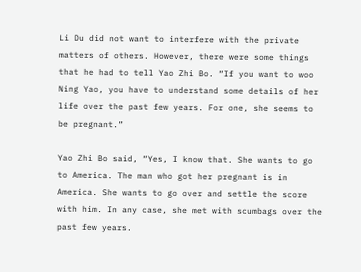Li Du did not want to interfere with the private matters of others. However, there were some things that he had to tell Yao Zhi Bo. “If you want to woo Ning Yao, you have to understand some details of her life over the past few years. For one, she seems to be pregnant.”

Yao Zhi Bo said, “Yes, I know that. She wants to go to America. The man who got her pregnant is in America. She wants to go over and settle the score with him. In any case, she met with scumbags over the past few years.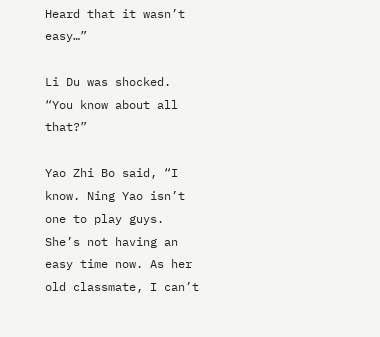Heard that it wasn’t easy…”

Li Du was shocked. “You know about all that?”

Yao Zhi Bo said, “I know. Ning Yao isn’t one to play guys. She’s not having an easy time now. As her old classmate, I can’t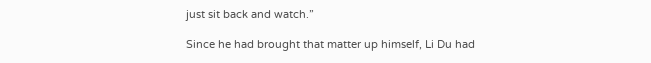just sit back and watch.”

Since he had brought that matter up himself, Li Du had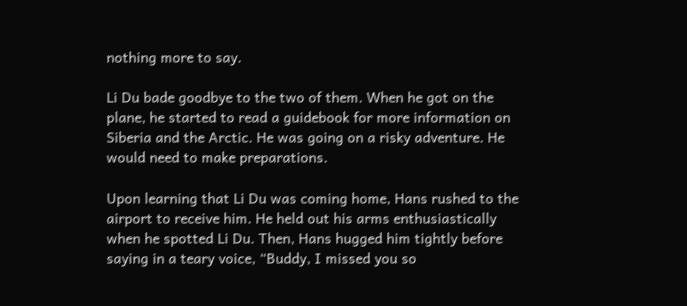nothing more to say.

Li Du bade goodbye to the two of them. When he got on the plane, he started to read a guidebook for more information on Siberia and the Arctic. He was going on a risky adventure. He would need to make preparations.

Upon learning that Li Du was coming home, Hans rushed to the airport to receive him. He held out his arms enthusiastically when he spotted Li Du. Then, Hans hugged him tightly before saying in a teary voice, “Buddy, I missed you so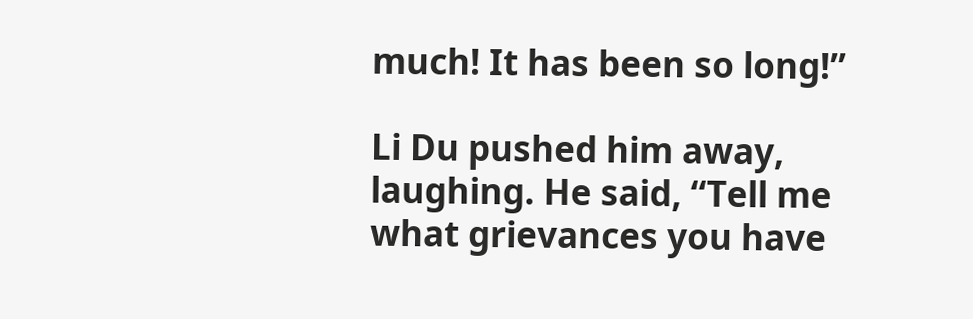much! It has been so long!”

Li Du pushed him away, laughing. He said, “Tell me what grievances you have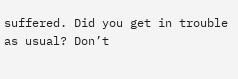suffered. Did you get in trouble as usual? Don’t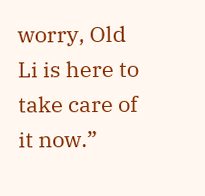worry, Old Li is here to take care of it now.”